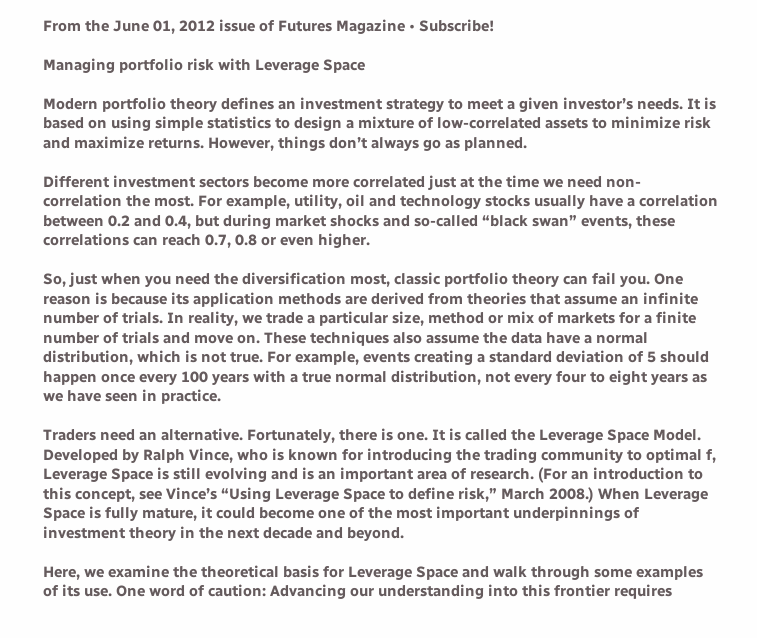From the June 01, 2012 issue of Futures Magazine • Subscribe!

Managing portfolio risk with Leverage Space

Modern portfolio theory defines an investment strategy to meet a given investor’s needs. It is based on using simple statistics to design a mixture of low-correlated assets to minimize risk and maximize returns. However, things don’t always go as planned.

Different investment sectors become more correlated just at the time we need non-correlation the most. For example, utility, oil and technology stocks usually have a correlation between 0.2 and 0.4, but during market shocks and so-called “black swan” events, these correlations can reach 0.7, 0.8 or even higher.

So, just when you need the diversification most, classic portfolio theory can fail you. One reason is because its application methods are derived from theories that assume an infinite number of trials. In reality, we trade a particular size, method or mix of markets for a finite number of trials and move on. These techniques also assume the data have a normal distribution, which is not true. For example, events creating a standard deviation of 5 should happen once every 100 years with a true normal distribution, not every four to eight years as we have seen in practice.

Traders need an alternative. Fortunately, there is one. It is called the Leverage Space Model. Developed by Ralph Vince, who is known for introducing the trading community to optimal f, Leverage Space is still evolving and is an important area of research. (For an introduction to this concept, see Vince’s “Using Leverage Space to define risk,” March 2008.) When Leverage Space is fully mature, it could become one of the most important underpinnings of investment theory in the next decade and beyond.

Here, we examine the theoretical basis for Leverage Space and walk through some examples of its use. One word of caution: Advancing our understanding into this frontier requires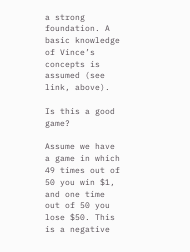a strong foundation. A basic knowledge of Vince’s concepts is assumed (see link, above).

Is this a good game?

Assume we have a game in which 49 times out of 50 you win $1, and one time out of 50 you lose $50. This is a negative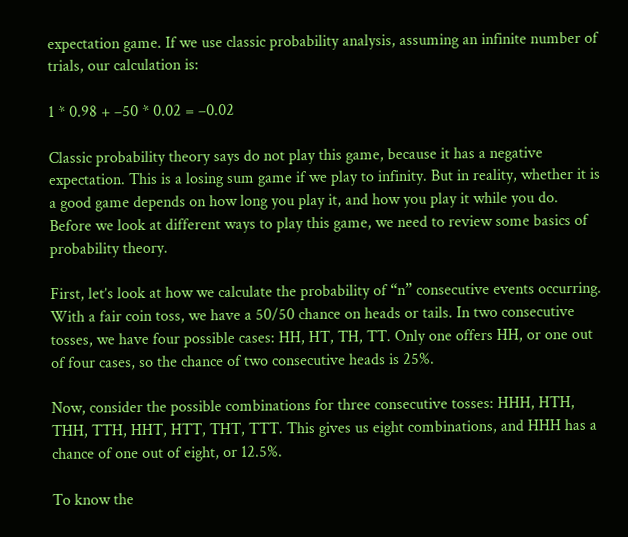expectation game. If we use classic probability analysis, assuming an infinite number of trials, our calculation is:

1 * 0.98 + –50 * 0.02 = –0.02

Classic probability theory says do not play this game, because it has a negative expectation. This is a losing sum game if we play to infinity. But in reality, whether it is a good game depends on how long you play it, and how you play it while you do. Before we look at different ways to play this game, we need to review some basics of probability theory.

First, let’s look at how we calculate the probability of “n” consecutive events occurring. With a fair coin toss, we have a 50/50 chance on heads or tails. In two consecutive tosses, we have four possible cases: HH, HT, TH, TT. Only one offers HH, or one out of four cases, so the chance of two consecutive heads is 25%.

Now, consider the possible combinations for three consecutive tosses: HHH, HTH, THH, TTH, HHT, HTT, THT, TTT. This gives us eight combinations, and HHH has a chance of one out of eight, or 12.5%.

To know the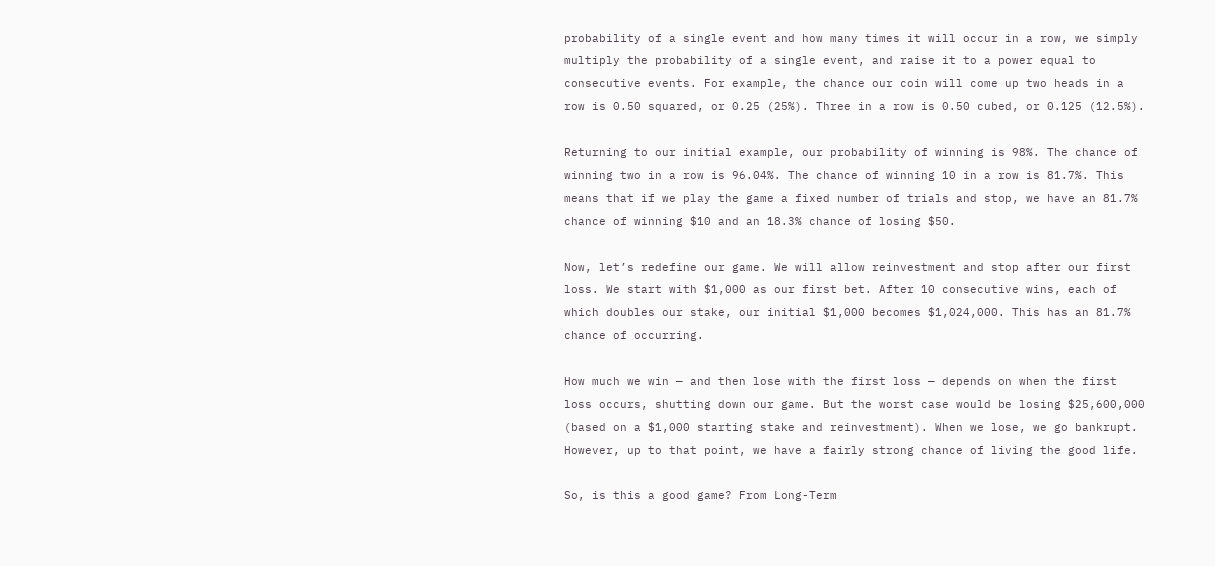probability of a single event and how many times it will occur in a row, we simply multiply the probability of a single event, and raise it to a power equal to consecutive events. For example, the chance our coin will come up two heads in a row is 0.50 squared, or 0.25 (25%). Three in a row is 0.50 cubed, or 0.125 (12.5%).

Returning to our initial example, our probability of winning is 98%. The chance of winning two in a row is 96.04%. The chance of winning 10 in a row is 81.7%. This means that if we play the game a fixed number of trials and stop, we have an 81.7% chance of winning $10 and an 18.3% chance of losing $50.

Now, let’s redefine our game. We will allow reinvestment and stop after our first loss. We start with $1,000 as our first bet. After 10 consecutive wins, each of which doubles our stake, our initial $1,000 becomes $1,024,000. This has an 81.7% chance of occurring.

How much we win — and then lose with the first loss — depends on when the first loss occurs, shutting down our game. But the worst case would be losing $25,600,000 (based on a $1,000 starting stake and reinvestment). When we lose, we go bankrupt. However, up to that point, we have a fairly strong chance of living the good life.

So, is this a good game? From Long-Term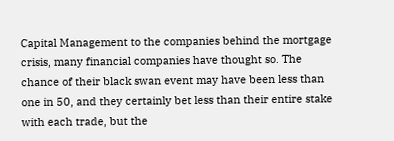Capital Management to the companies behind the mortgage crisis, many financial companies have thought so. The chance of their black swan event may have been less than one in 50, and they certainly bet less than their entire stake with each trade, but the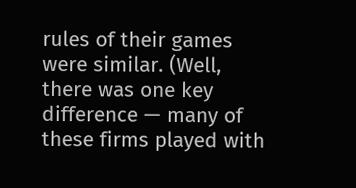rules of their games were similar. (Well, there was one key difference — many of these firms played with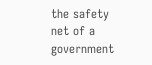the safety net of a government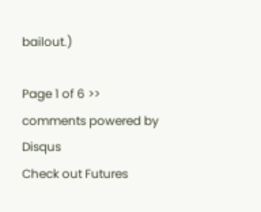bailout.)

Page 1 of 6 >>
comments powered by Disqus
Check out Futures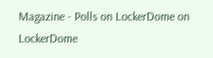Magazine - Polls on LockerDome on LockerDome